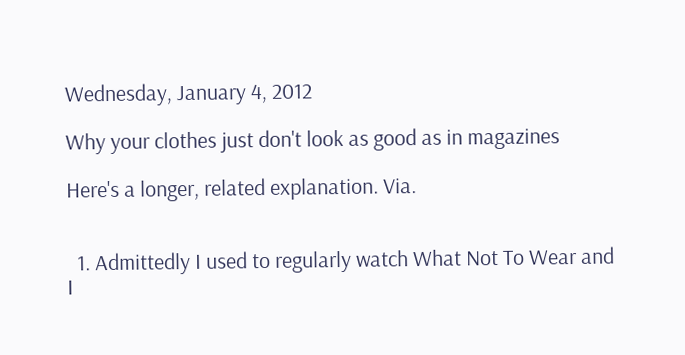Wednesday, January 4, 2012

Why your clothes just don't look as good as in magazines

Here's a longer, related explanation. Via.


  1. Admittedly I used to regularly watch What Not To Wear and I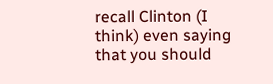recall Clinton (I think) even saying that you should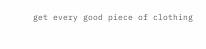get every good piece of clothing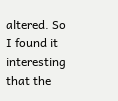altered. So I found it interesting that the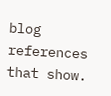blog references that show.